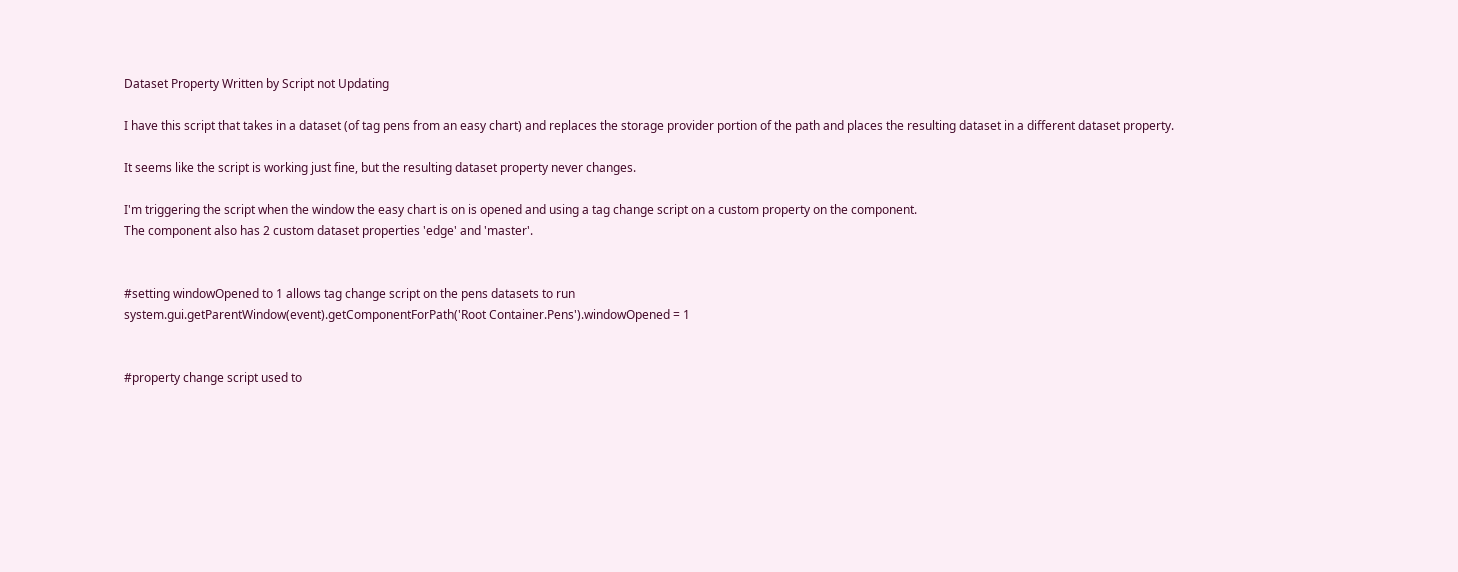Dataset Property Written by Script not Updating

I have this script that takes in a dataset (of tag pens from an easy chart) and replaces the storage provider portion of the path and places the resulting dataset in a different dataset property.

It seems like the script is working just fine, but the resulting dataset property never changes.

I'm triggering the script when the window the easy chart is on is opened and using a tag change script on a custom property on the component.
The component also has 2 custom dataset properties 'edge' and 'master'.


#setting windowOpened to 1 allows tag change script on the pens datasets to run
system.gui.getParentWindow(event).getComponentForPath('Root Container.Pens').windowOpened = 1


#property change script used to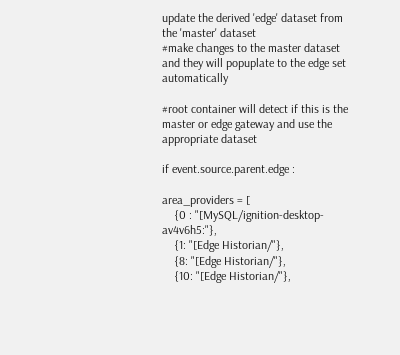update the derived 'edge' dataset from the 'master' dataset
#make changes to the master dataset and they will popuplate to the edge set automatically

#root container will detect if this is the master or edge gateway and use the appropriate dataset

if event.source.parent.edge :

area_providers = [
    {0 : "[MySQL/ignition-desktop-av4v6h5:"},
    {1: "[Edge Historian/"},
    {8: "[Edge Historian/"},
    {10: "[Edge Historian/"},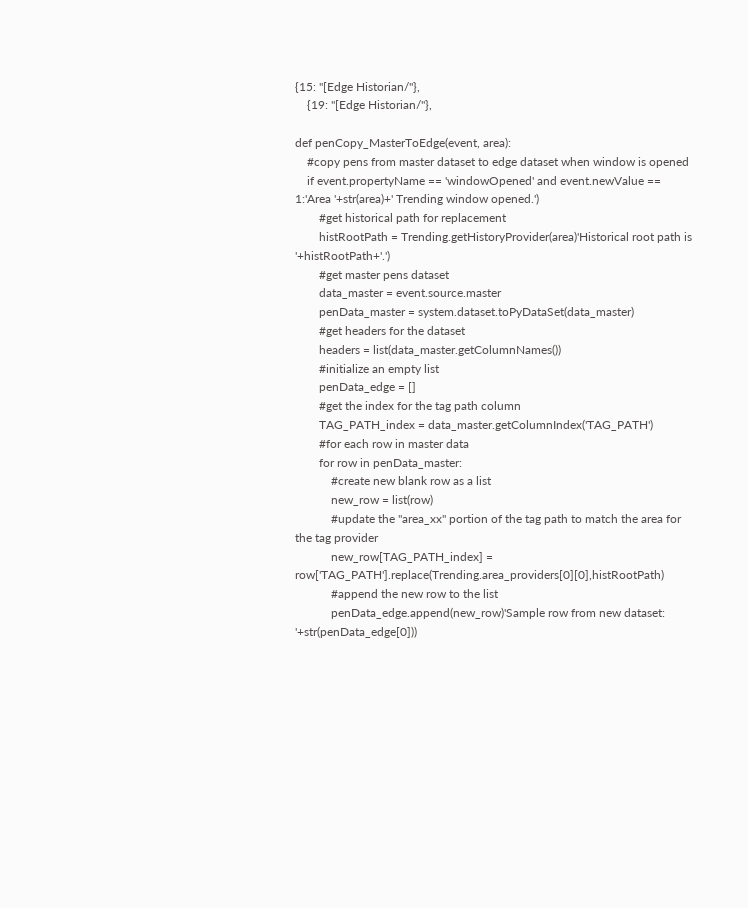{15: "[Edge Historian/"},
    {19: "[Edge Historian/"},

def penCopy_MasterToEdge(event, area):
    #copy pens from master dataset to edge dataset when window is opened
    if event.propertyName == 'windowOpened' and event.newValue == 1:'Area '+str(area)+' Trending window opened.')
        #get historical path for replacement
        histRootPath = Trending.getHistoryProvider(area)'Historical root path is '+histRootPath+'.')
        #get master pens dataset
        data_master = event.source.master
        penData_master = system.dataset.toPyDataSet(data_master)
        #get headers for the dataset
        headers = list(data_master.getColumnNames())
        #initialize an empty list
        penData_edge = []
        #get the index for the tag path column
        TAG_PATH_index = data_master.getColumnIndex('TAG_PATH')
        #for each row in master data
        for row in penData_master:
            #create new blank row as a list
            new_row = list(row)
            #update the "area_xx" portion of the tag path to match the area for the tag provider
            new_row[TAG_PATH_index] = row['TAG_PATH'].replace(Trending.area_providers[0][0],histRootPath)
            #append the new row to the list
            penData_edge.append(new_row)'Sample row from new dataset: '+str(penData_edge[0]))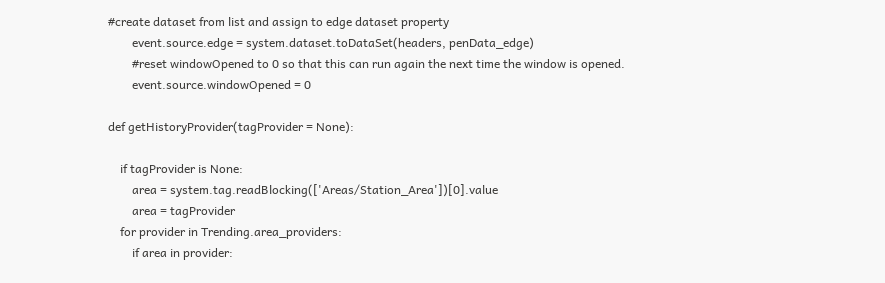#create dataset from list and assign to edge dataset property
        event.source.edge = system.dataset.toDataSet(headers, penData_edge)
        #reset windowOpened to 0 so that this can run again the next time the window is opened.
        event.source.windowOpened = 0

def getHistoryProvider(tagProvider = None):

    if tagProvider is None:
        area = system.tag.readBlocking(['Areas/Station_Area'])[0].value
        area = tagProvider
    for provider in Trending.area_providers:
        if area in provider: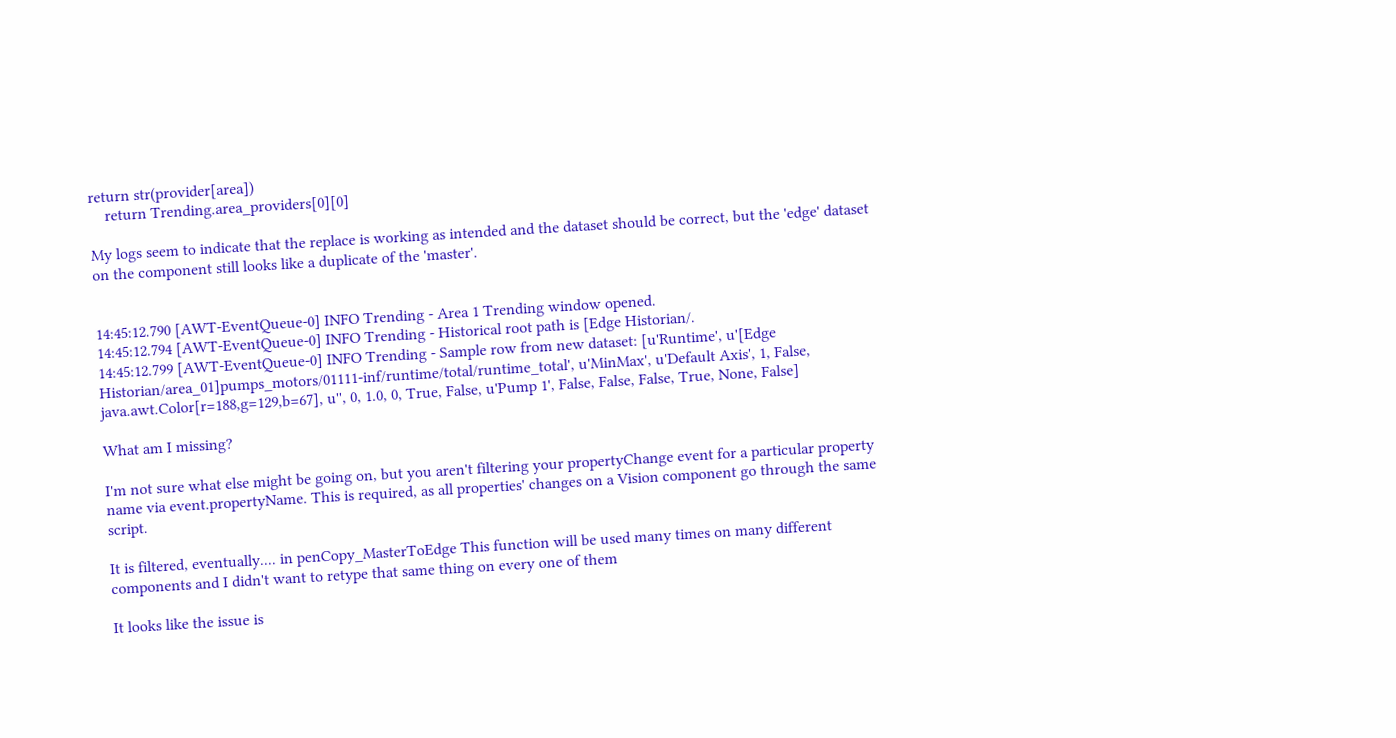return str(provider[area])
    return Trending.area_providers[0][0]

My logs seem to indicate that the replace is working as intended and the dataset should be correct, but the 'edge' dataset on the component still looks like a duplicate of the 'master'.


14:45:12.790 [AWT-EventQueue-0] INFO Trending - Area 1 Trending window opened.
14:45:12.794 [AWT-EventQueue-0] INFO Trending - Historical root path is [Edge Historian/.
14:45:12.799 [AWT-EventQueue-0] INFO Trending - Sample row from new dataset: [u'Runtime', u'[Edge Historian/area_01]pumps_motors/01111-inf/runtime/total/runtime_total', u'MinMax', u'Default Axis', 1, False, java.awt.Color[r=188,g=129,b=67], u'', 0, 1.0, 0, True, False, u'Pump 1', False, False, False, True, None, False]

What am I missing?

I'm not sure what else might be going on, but you aren't filtering your propertyChange event for a particular property name via event.propertyName. This is required, as all properties' changes on a Vision component go through the same script.

It is filtered, eventually.... in penCopy_MasterToEdge This function will be used many times on many different components and I didn't want to retype that same thing on every one of them

It looks like the issue is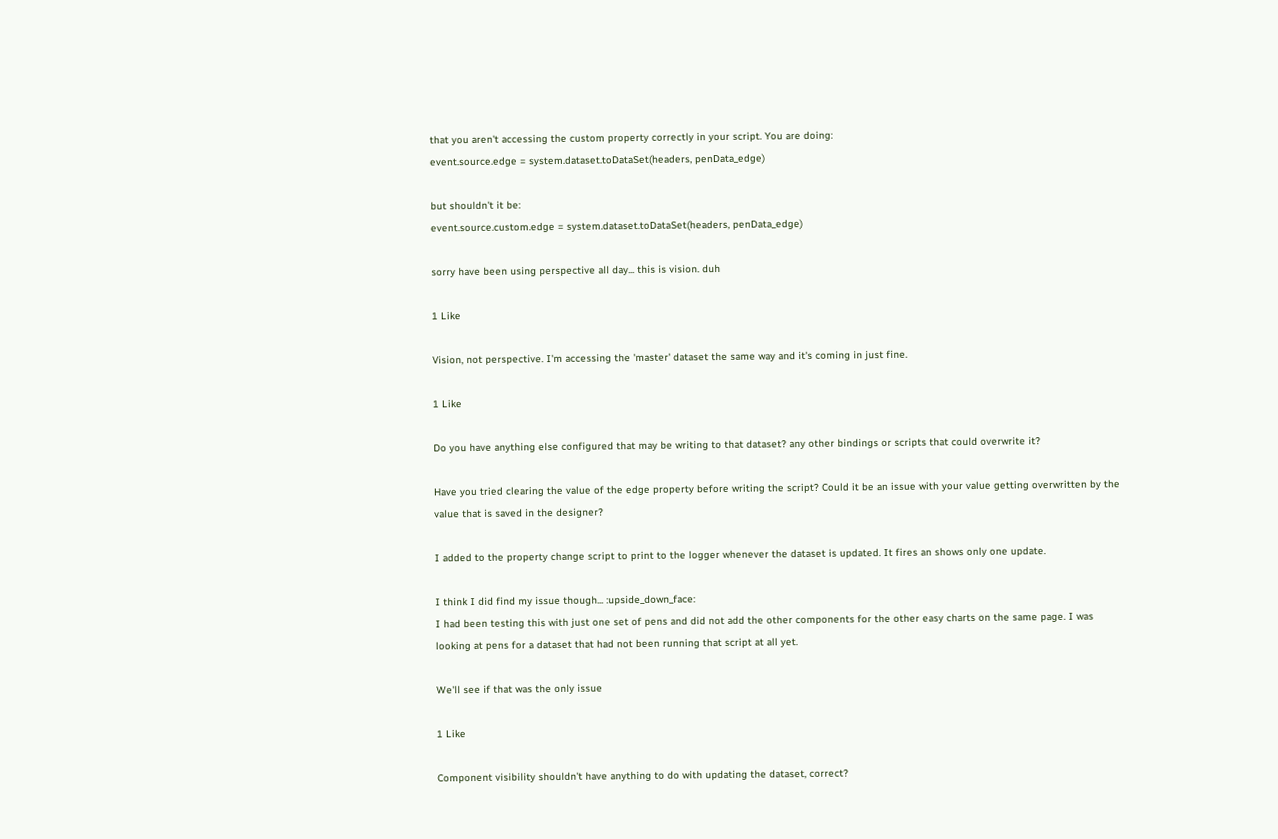that you aren't accessing the custom property correctly in your script. You are doing:
event.source.edge = system.dataset.toDataSet(headers, penData_edge)

but shouldn't it be:
event.source.custom.edge = system.dataset.toDataSet(headers, penData_edge)

sorry have been using perspective all day... this is vision. duh

1 Like

Vision, not perspective. I'm accessing the 'master' dataset the same way and it's coming in just fine.

1 Like

Do you have anything else configured that may be writing to that dataset? any other bindings or scripts that could overwrite it?

Have you tried clearing the value of the edge property before writing the script? Could it be an issue with your value getting overwritten by the value that is saved in the designer?

I added to the property change script to print to the logger whenever the dataset is updated. It fires an shows only one update.

I think I did find my issue though... :upside_down_face:
I had been testing this with just one set of pens and did not add the other components for the other easy charts on the same page. I was looking at pens for a dataset that had not been running that script at all yet.

We'll see if that was the only issue

1 Like

Component visibility shouldn't have anything to do with updating the dataset, correct?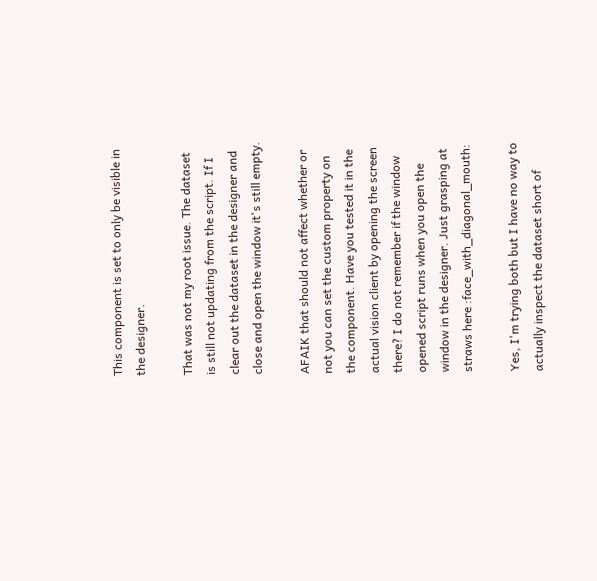This component is set to only be visible in the designer.

That was not my root issue. The dataset is still not updating from the script. If I clear out the dataset in the designer and close and open the window it's still empty.

AFAIK that should not affect whether or not you can set the custom property on the component. Have you tested it in the actual vision client by opening the screen there? I do not remember if the window opened script runs when you open the window in the designer. Just grasping at straws here :face_with_diagonal_mouth:

Yes, I'm trying both but I have no way to actually inspect the dataset short of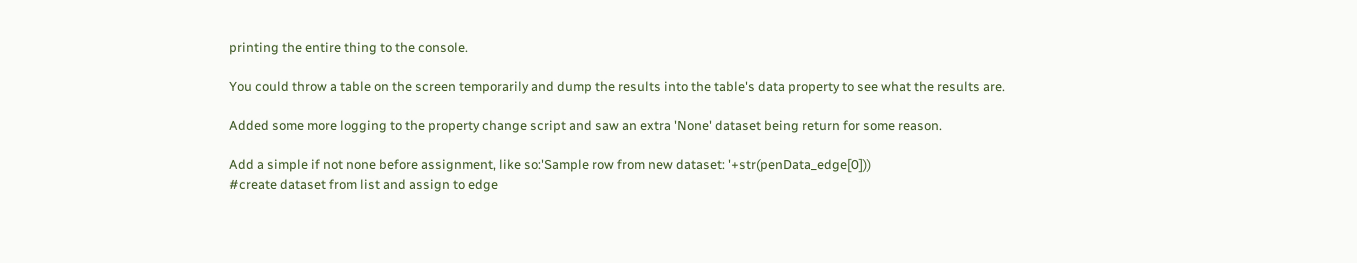printing the entire thing to the console.

You could throw a table on the screen temporarily and dump the results into the table's data property to see what the results are.

Added some more logging to the property change script and saw an extra 'None' dataset being return for some reason.

Add a simple if not none before assignment, like so:'Sample row from new dataset: '+str(penData_edge[0]))
#create dataset from list and assign to edge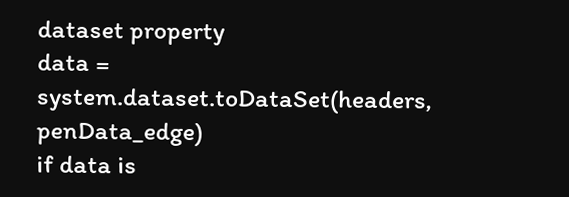dataset property
data = system.dataset.toDataSet(headers, penData_edge)
if data is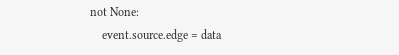not None:
    event.source.edge = data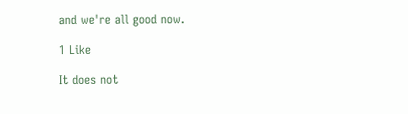and we're all good now.

1 Like

It does not